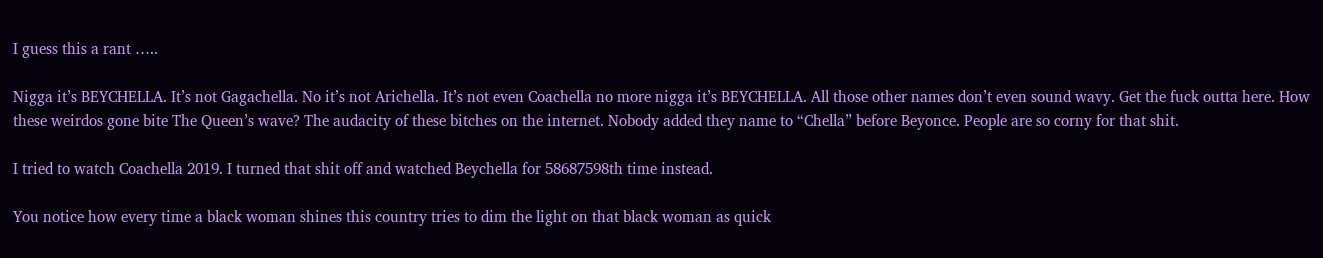I guess this a rant …..

Nigga it’s BEYCHELLA. It’s not Gagachella. No it’s not Arichella. It’s not even Coachella no more nigga it’s BEYCHELLA. All those other names don’t even sound wavy. Get the fuck outta here. How these weirdos gone bite The Queen’s wave? The audacity of these bitches on the internet. Nobody added they name to “Chella” before Beyonce. People are so corny for that shit.

I tried to watch Coachella 2019. I turned that shit off and watched Beychella for 58687598th time instead.

You notice how every time a black woman shines this country tries to dim the light on that black woman as quick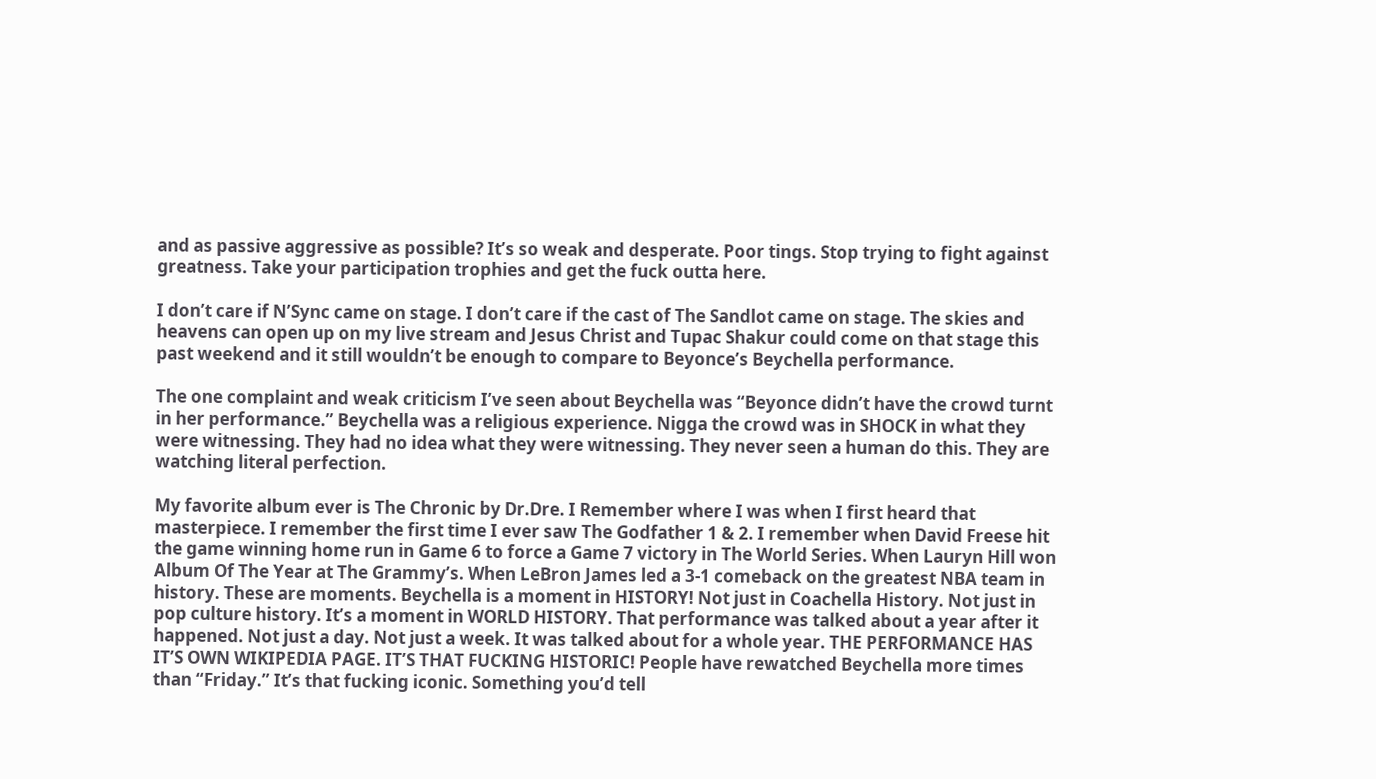and as passive aggressive as possible? It’s so weak and desperate. Poor tings. Stop trying to fight against greatness. Take your participation trophies and get the fuck outta here.

I don’t care if N’Sync came on stage. I don’t care if the cast of The Sandlot came on stage. The skies and heavens can open up on my live stream and Jesus Christ and Tupac Shakur could come on that stage this past weekend and it still wouldn’t be enough to compare to Beyonce’s Beychella performance.

The one complaint and weak criticism I’ve seen about Beychella was “Beyonce didn’t have the crowd turnt in her performance.” Beychella was a religious experience. Nigga the crowd was in SHOCK in what they were witnessing. They had no idea what they were witnessing. They never seen a human do this. They are watching literal perfection.

My favorite album ever is The Chronic by Dr.Dre. I Remember where I was when I first heard that masterpiece. I remember the first time I ever saw The Godfather 1 & 2. I remember when David Freese hit the game winning home run in Game 6 to force a Game 7 victory in The World Series. When Lauryn Hill won Album Of The Year at The Grammy’s. When LeBron James led a 3-1 comeback on the greatest NBA team in history. These are moments. Beychella is a moment in HISTORY! Not just in Coachella History. Not just in pop culture history. It’s a moment in WORLD HISTORY. That performance was talked about a year after it happened. Not just a day. Not just a week. It was talked about for a whole year. THE PERFORMANCE HAS IT’S OWN WIKIPEDIA PAGE. IT’S THAT FUCKING HISTORIC! People have rewatched Beychella more times than “Friday.” It’s that fucking iconic. Something you’d tell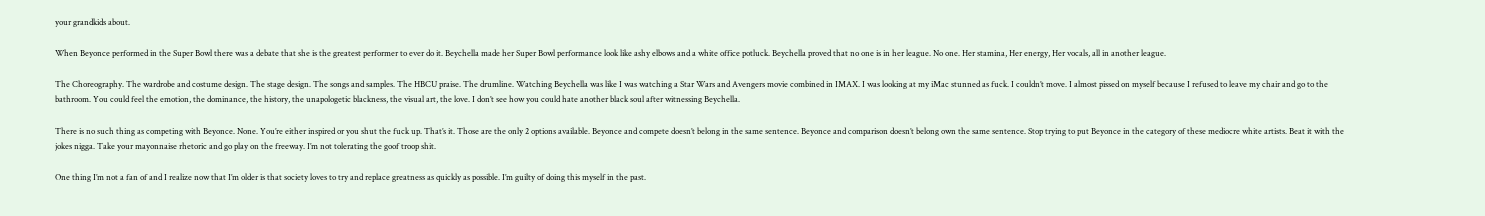your grandkids about.

When Beyonce performed in the Super Bowl there was a debate that she is the greatest performer to ever do it. Beychella made her Super Bowl performance look like ashy elbows and a white office potluck. Beychella proved that no one is in her league. No one. Her stamina, Her energy, Her vocals, all in another league.

The Choreography. The wardrobe and costume design. The stage design. The songs and samples. The HBCU praise. The drumline. Watching Beychella was like I was watching a Star Wars and Avengers movie combined in IMAX. I was looking at my iMac stunned as fuck. I couldn’t move. I almost pissed on myself because I refused to leave my chair and go to the bathroom. You could feel the emotion, the dominance, the history, the unapologetic blackness, the visual art, the love. I don’t see how you could hate another black soul after witnessing Beychella.

There is no such thing as competing with Beyonce. None. You’re either inspired or you shut the fuck up. That’s it. Those are the only 2 options available. Beyonce and compete doesn’t belong in the same sentence. Beyonce and comparison doesn’t belong own the same sentence. Stop trying to put Beyonce in the category of these mediocre white artists. Beat it with the jokes nigga. Take your mayonnaise rhetoric and go play on the freeway. I’m not tolerating the goof troop shit.

One thing I’m not a fan of and I realize now that I’m older is that society loves to try and replace greatness as quickly as possible. I’m guilty of doing this myself in the past.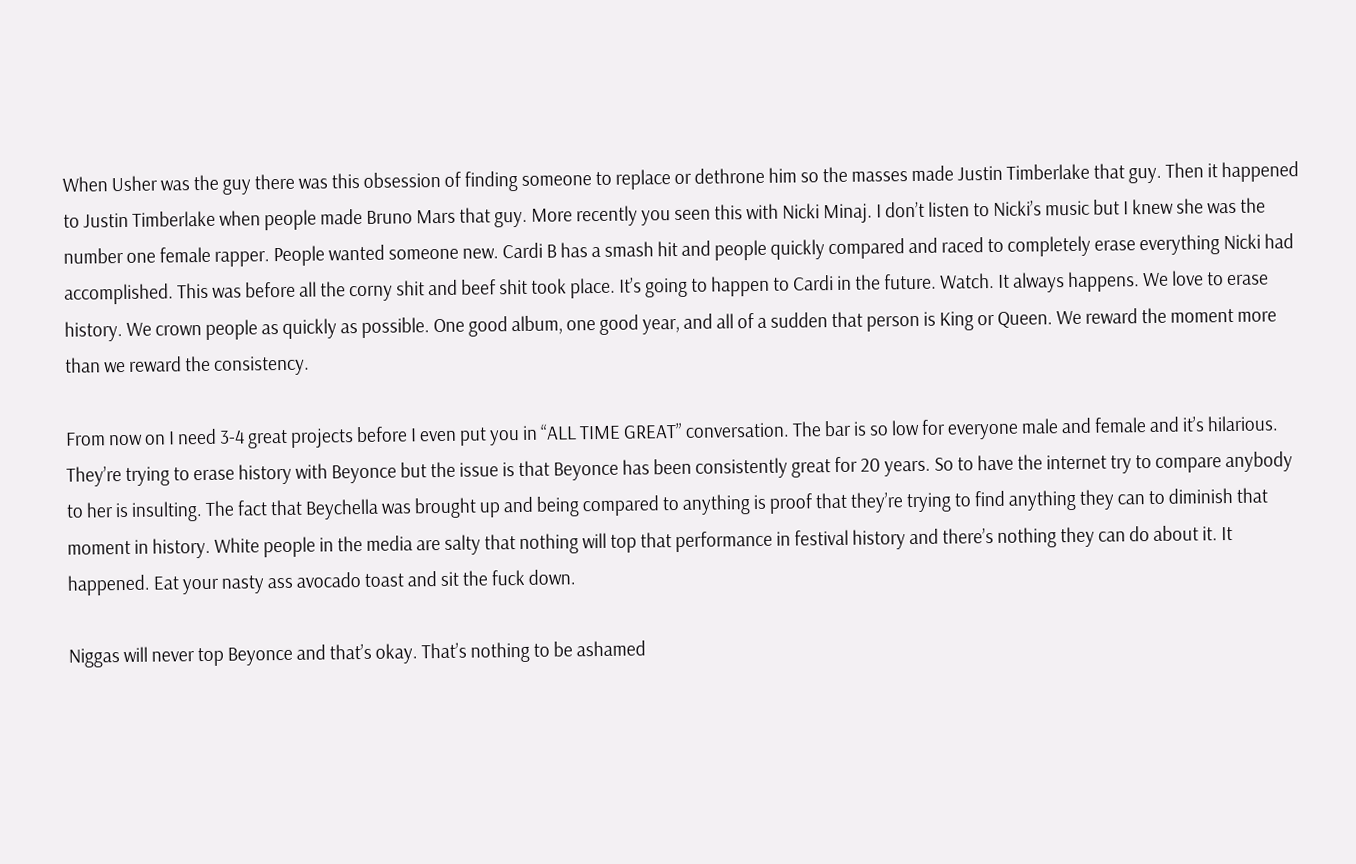When Usher was the guy there was this obsession of finding someone to replace or dethrone him so the masses made Justin Timberlake that guy. Then it happened to Justin Timberlake when people made Bruno Mars that guy. More recently you seen this with Nicki Minaj. I don’t listen to Nicki’s music but I knew she was the number one female rapper. People wanted someone new. Cardi B has a smash hit and people quickly compared and raced to completely erase everything Nicki had accomplished. This was before all the corny shit and beef shit took place. It’s going to happen to Cardi in the future. Watch. It always happens. We love to erase history. We crown people as quickly as possible. One good album, one good year, and all of a sudden that person is King or Queen. We reward the moment more than we reward the consistency.

From now on I need 3-4 great projects before I even put you in “ALL TIME GREAT” conversation. The bar is so low for everyone male and female and it’s hilarious. They’re trying to erase history with Beyonce but the issue is that Beyonce has been consistently great for 20 years. So to have the internet try to compare anybody to her is insulting. The fact that Beychella was brought up and being compared to anything is proof that they’re trying to find anything they can to diminish that moment in history. White people in the media are salty that nothing will top that performance in festival history and there’s nothing they can do about it. It happened. Eat your nasty ass avocado toast and sit the fuck down.

Niggas will never top Beyonce and that’s okay. That’s nothing to be ashamed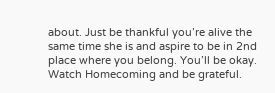about. Just be thankful you’re alive the same time she is and aspire to be in 2nd place where you belong. You’ll be okay. Watch Homecoming and be grateful.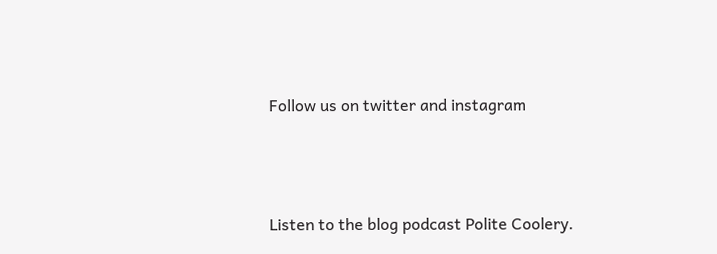Follow us on twitter and instagram




Listen to the blog podcast Polite Coolery.